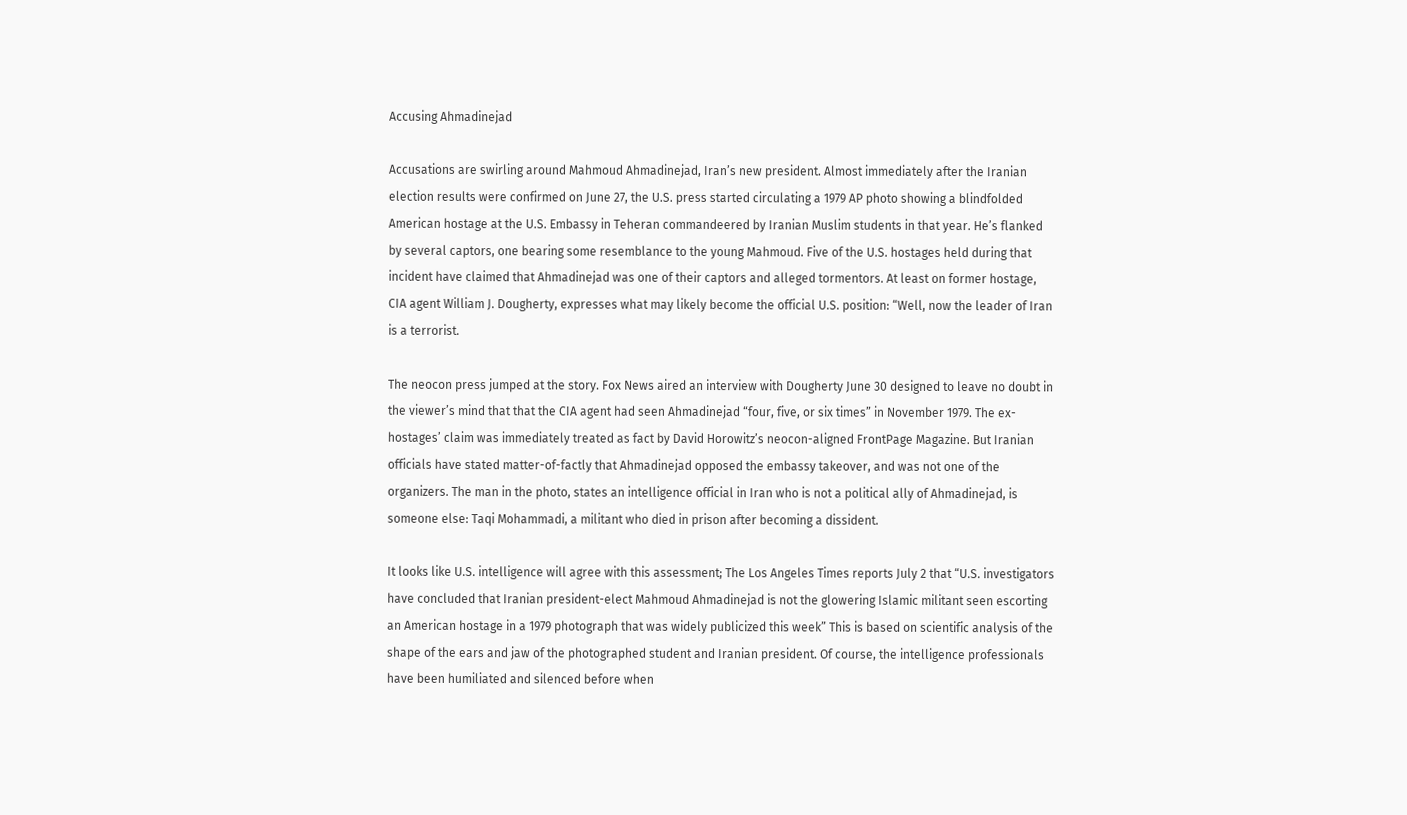Accusing Ahmadinejad

Accusations are swirling around Mahmoud Ahmadinejad, Iran’s new president. Almost immediately after the Iranian election results were confirmed on June 27, the U.S. press started circulating a 1979 AP photo showing a blindfolded American hostage at the U.S. Embassy in Teheran commandeered by Iranian Muslim students in that year. He’s flanked by several captors, one bearing some resemblance to the young Mahmoud. Five of the U.S. hostages held during that incident have claimed that Ahmadinejad was one of their captors and alleged tormentors. At least on former hostage, CIA agent William J. Dougherty, expresses what may likely become the official U.S. position: “Well, now the leader of Iran is a terrorist.

The neocon press jumped at the story. Fox News aired an interview with Dougherty June 30 designed to leave no doubt in the viewer’s mind that that the CIA agent had seen Ahmadinejad “four, five, or six times” in November 1979. The ex-hostages’ claim was immediately treated as fact by David Horowitz’s neocon-aligned FrontPage Magazine. But Iranian officials have stated matter-of-factly that Ahmadinejad opposed the embassy takeover, and was not one of the organizers. The man in the photo, states an intelligence official in Iran who is not a political ally of Ahmadinejad, is someone else: Taqi Mohammadi, a militant who died in prison after becoming a dissident.

It looks like U.S. intelligence will agree with this assessment; The Los Angeles Times reports July 2 that “U.S. investigators have concluded that Iranian president-elect Mahmoud Ahmadinejad is not the glowering Islamic militant seen escorting an American hostage in a 1979 photograph that was widely publicized this week” This is based on scientific analysis of the shape of the ears and jaw of the photographed student and Iranian president. Of course, the intelligence professionals have been humiliated and silenced before when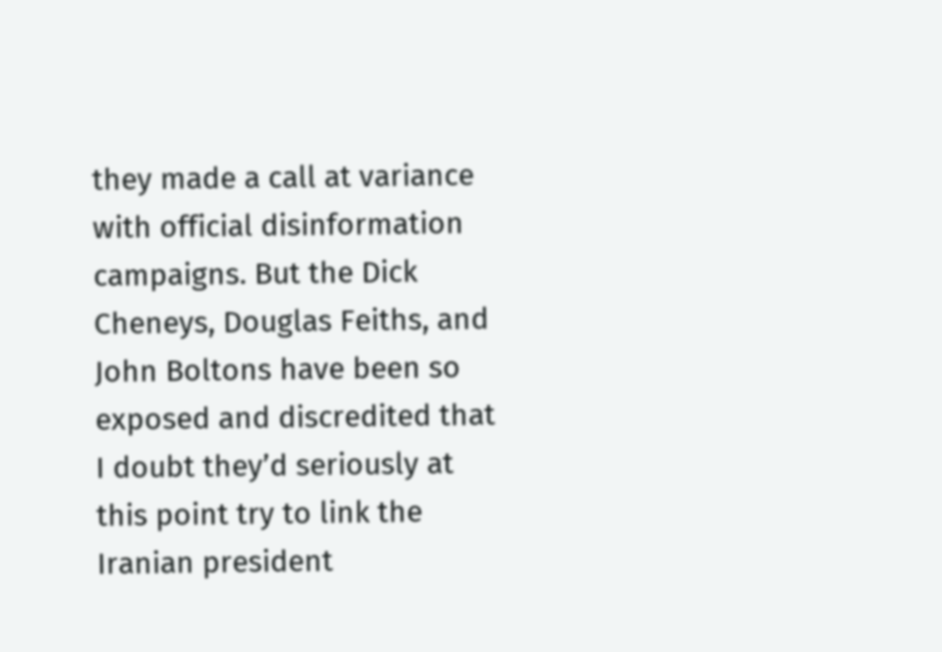they made a call at variance with official disinformation campaigns. But the Dick Cheneys, Douglas Feiths, and John Boltons have been so exposed and discredited that I doubt they’d seriously at this point try to link the Iranian president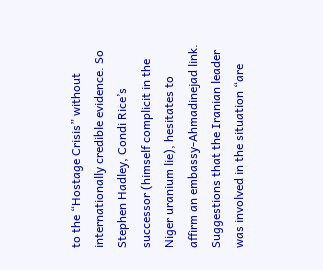to the “Hostage Crisis” without internationally credible evidence. So Stephen Hadley, Condi Rice’s successor (himself complicit in the Niger uranium lie), hesitates to affirm an embassy-Ahmadinejad link. Suggestions that the Iranian leader was involved in the situation “are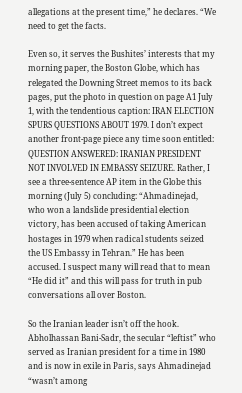allegations at the present time,” he declares. “We need to get the facts.

Even so, it serves the Bushites’ interests that my morning paper, the Boston Globe, which has relegated the Downing Street memos to its back pages, put the photo in question on page A1 July 1, with the tendentious caption: IRAN ELECTION SPURS QUESTIONS ABOUT 1979. I don’t expect another front-page piece any time soon entitled: QUESTION ANSWERED: IRANIAN PRESIDENT NOT INVOLVED IN EMBASSY SEIZURE. Rather, I see a three-sentence AP item in the Globe this morning (July 5) concluding: “Ahmadinejad, who won a landslide presidential election victory, has been accused of taking American hostages in 1979 when radical students seized the US Embassy in Tehran.” He has been accused. I suspect many will read that to mean “He did it” and this will pass for truth in pub conversations all over Boston.

So the Iranian leader isn’t off the hook. Abholhassan Bani-Sadr, the secular “leftist” who served as Iranian president for a time in 1980 and is now in exile in Paris, says Ahmadinejad “wasn’t among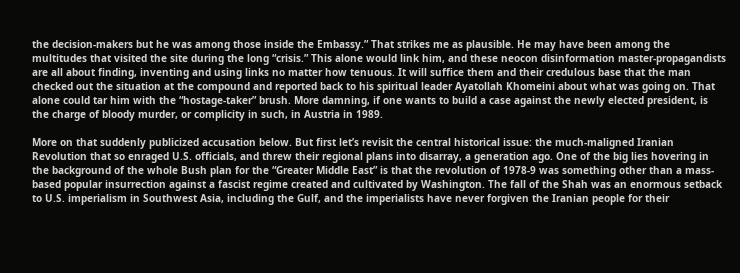the decision-makers but he was among those inside the Embassy.” That strikes me as plausible. He may have been among the multitudes that visited the site during the long “crisis.” This alone would link him, and these neocon disinformation master-propagandists are all about finding, inventing and using links no matter how tenuous. It will suffice them and their credulous base that the man checked out the situation at the compound and reported back to his spiritual leader Ayatollah Khomeini about what was going on. That alone could tar him with the “hostage-taker” brush. More damning, if one wants to build a case against the newly elected president, is the charge of bloody murder, or complicity in such, in Austria in 1989.

More on that suddenly publicized accusation below. But first let’s revisit the central historical issue: the much-maligned Iranian Revolution that so enraged U.S. officials, and threw their regional plans into disarray, a generation ago. One of the big lies hovering in the background of the whole Bush plan for the “Greater Middle East” is that the revolution of 1978-9 was something other than a mass-based popular insurrection against a fascist regime created and cultivated by Washington. The fall of the Shah was an enormous setback to U.S. imperialism in Southwest Asia, including the Gulf, and the imperialists have never forgiven the Iranian people for their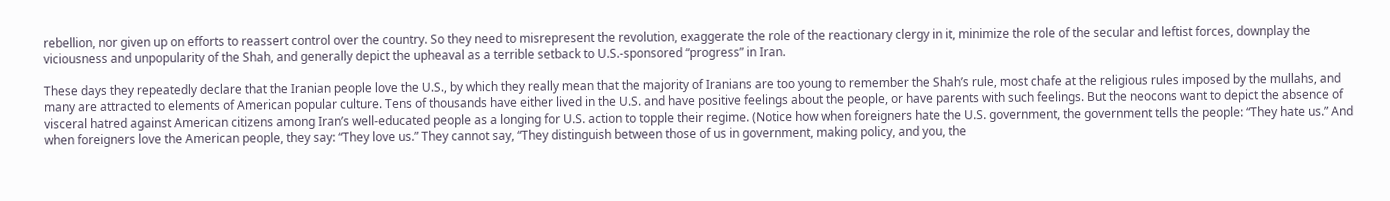rebellion, nor given up on efforts to reassert control over the country. So they need to misrepresent the revolution, exaggerate the role of the reactionary clergy in it, minimize the role of the secular and leftist forces, downplay the viciousness and unpopularity of the Shah, and generally depict the upheaval as a terrible setback to U.S.-sponsored “progress” in Iran.

These days they repeatedly declare that the Iranian people love the U.S., by which they really mean that the majority of Iranians are too young to remember the Shah’s rule, most chafe at the religious rules imposed by the mullahs, and many are attracted to elements of American popular culture. Tens of thousands have either lived in the U.S. and have positive feelings about the people, or have parents with such feelings. But the neocons want to depict the absence of visceral hatred against American citizens among Iran’s well-educated people as a longing for U.S. action to topple their regime. (Notice how when foreigners hate the U.S. government, the government tells the people: “They hate us.” And when foreigners love the American people, they say: “They love us.” They cannot say, “They distinguish between those of us in government, making policy, and you, the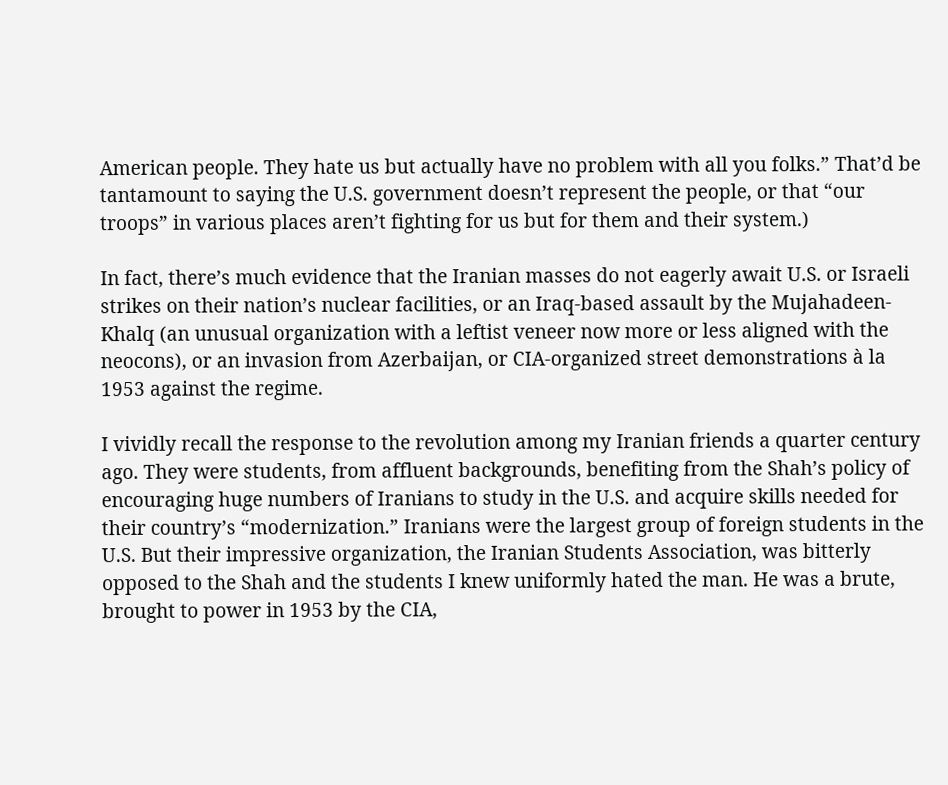American people. They hate us but actually have no problem with all you folks.” That’d be tantamount to saying the U.S. government doesn’t represent the people, or that “our troops” in various places aren’t fighting for us but for them and their system.)

In fact, there’s much evidence that the Iranian masses do not eagerly await U.S. or Israeli strikes on their nation’s nuclear facilities, or an Iraq-based assault by the Mujahadeen-Khalq (an unusual organization with a leftist veneer now more or less aligned with the neocons), or an invasion from Azerbaijan, or CIA-organized street demonstrations à la 1953 against the regime.

I vividly recall the response to the revolution among my Iranian friends a quarter century ago. They were students, from affluent backgrounds, benefiting from the Shah’s policy of encouraging huge numbers of Iranians to study in the U.S. and acquire skills needed for their country’s “modernization.” Iranians were the largest group of foreign students in the U.S. But their impressive organization, the Iranian Students Association, was bitterly opposed to the Shah and the students I knew uniformly hated the man. He was a brute, brought to power in 1953 by the CIA,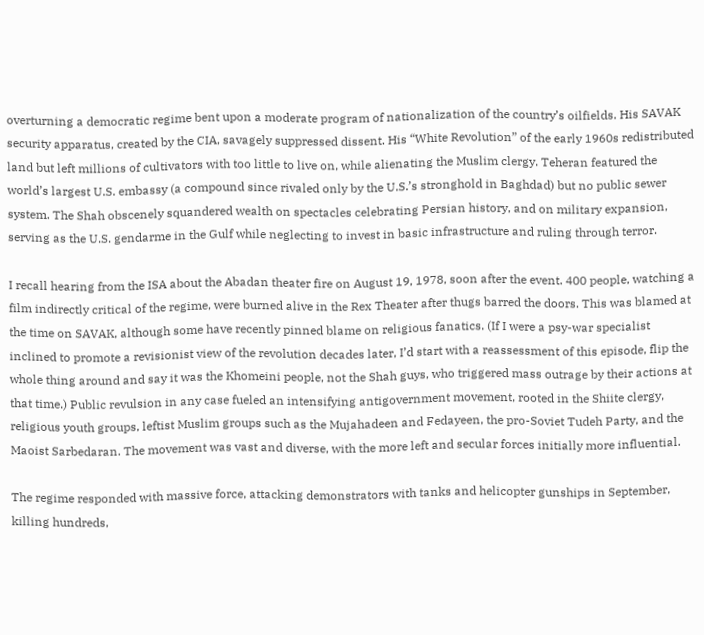overturning a democratic regime bent upon a moderate program of nationalization of the country’s oilfields. His SAVAK security apparatus, created by the CIA, savagely suppressed dissent. His “White Revolution” of the early 1960s redistributed land but left millions of cultivators with too little to live on, while alienating the Muslim clergy. Teheran featured the world’s largest U.S. embassy (a compound since rivaled only by the U.S.’s stronghold in Baghdad) but no public sewer system. The Shah obscenely squandered wealth on spectacles celebrating Persian history, and on military expansion, serving as the U.S. gendarme in the Gulf while neglecting to invest in basic infrastructure and ruling through terror.

I recall hearing from the ISA about the Abadan theater fire on August 19, 1978, soon after the event. 400 people, watching a film indirectly critical of the regime, were burned alive in the Rex Theater after thugs barred the doors. This was blamed at the time on SAVAK, although some have recently pinned blame on religious fanatics. (If I were a psy-war specialist inclined to promote a revisionist view of the revolution decades later, I’d start with a reassessment of this episode, flip the whole thing around and say it was the Khomeini people, not the Shah guys, who triggered mass outrage by their actions at that time.) Public revulsion in any case fueled an intensifying antigovernment movement, rooted in the Shiite clergy, religious youth groups, leftist Muslim groups such as the Mujahadeen and Fedayeen, the pro-Soviet Tudeh Party, and the Maoist Sarbedaran. The movement was vast and diverse, with the more left and secular forces initially more influential.

The regime responded with massive force, attacking demonstrators with tanks and helicopter gunships in September, killing hundreds,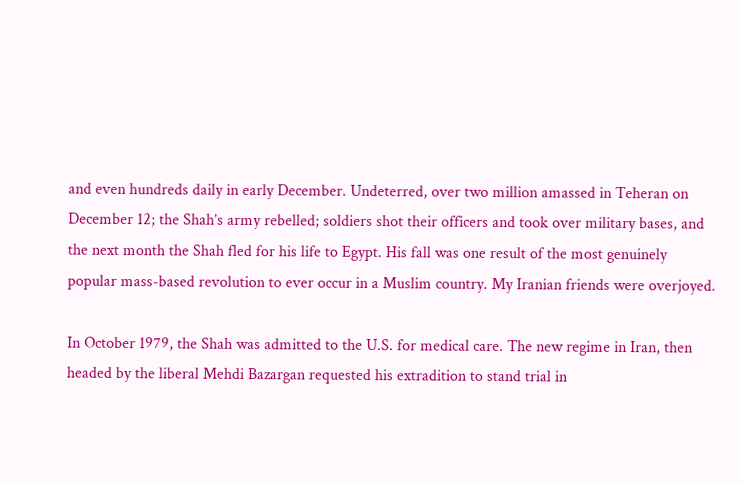and even hundreds daily in early December. Undeterred, over two million amassed in Teheran on December 12; the Shah’s army rebelled; soldiers shot their officers and took over military bases, and the next month the Shah fled for his life to Egypt. His fall was one result of the most genuinely popular mass-based revolution to ever occur in a Muslim country. My Iranian friends were overjoyed.

In October 1979, the Shah was admitted to the U.S. for medical care. The new regime in Iran, then headed by the liberal Mehdi Bazargan requested his extradition to stand trial in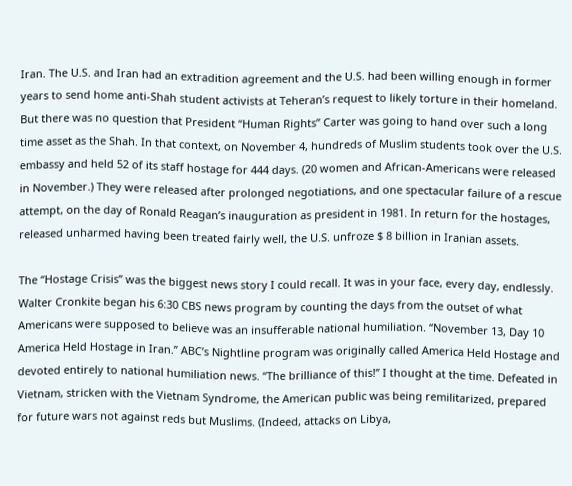Iran. The U.S. and Iran had an extradition agreement and the U.S. had been willing enough in former years to send home anti-Shah student activists at Teheran’s request to likely torture in their homeland. But there was no question that President “Human Rights” Carter was going to hand over such a long time asset as the Shah. In that context, on November 4, hundreds of Muslim students took over the U.S. embassy and held 52 of its staff hostage for 444 days. (20 women and African-Americans were released in November.) They were released after prolonged negotiations, and one spectacular failure of a rescue attempt, on the day of Ronald Reagan’s inauguration as president in 1981. In return for the hostages, released unharmed having been treated fairly well, the U.S. unfroze $ 8 billion in Iranian assets.

The “Hostage Crisis” was the biggest news story I could recall. It was in your face, every day, endlessly. Walter Cronkite began his 6:30 CBS news program by counting the days from the outset of what Americans were supposed to believe was an insufferable national humiliation. “November 13, Day 10 America Held Hostage in Iran.” ABC’s Nightline program was originally called America Held Hostage and devoted entirely to national humiliation news. “The brilliance of this!” I thought at the time. Defeated in Vietnam, stricken with the Vietnam Syndrome, the American public was being remilitarized, prepared for future wars not against reds but Muslims. (Indeed, attacks on Libya,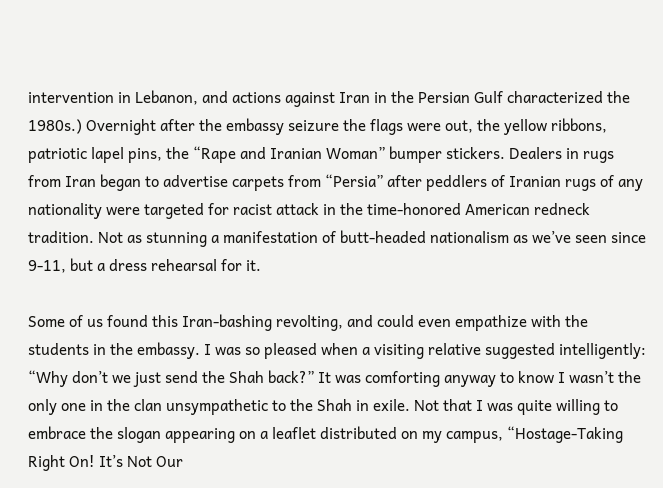intervention in Lebanon, and actions against Iran in the Persian Gulf characterized the 1980s.) Overnight after the embassy seizure the flags were out, the yellow ribbons, patriotic lapel pins, the “Rape and Iranian Woman” bumper stickers. Dealers in rugs from Iran began to advertise carpets from “Persia” after peddlers of Iranian rugs of any nationality were targeted for racist attack in the time-honored American redneck tradition. Not as stunning a manifestation of butt-headed nationalism as we’ve seen since 9-11, but a dress rehearsal for it.

Some of us found this Iran-bashing revolting, and could even empathize with the students in the embassy. I was so pleased when a visiting relative suggested intelligently: “Why don’t we just send the Shah back?” It was comforting anyway to know I wasn’t the only one in the clan unsympathetic to the Shah in exile. Not that I was quite willing to embrace the slogan appearing on a leaflet distributed on my campus, “Hostage-Taking Right On! It’s Not Our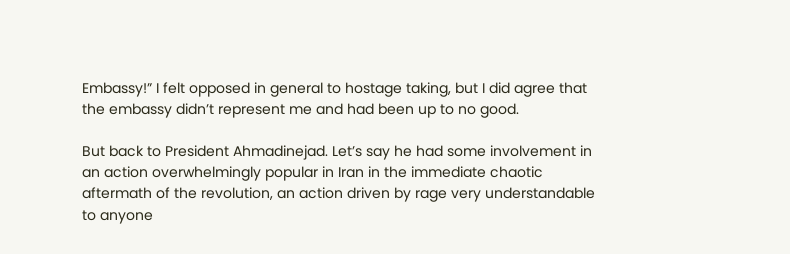Embassy!” I felt opposed in general to hostage taking, but I did agree that the embassy didn’t represent me and had been up to no good.

But back to President Ahmadinejad. Let’s say he had some involvement in an action overwhelmingly popular in Iran in the immediate chaotic aftermath of the revolution, an action driven by rage very understandable to anyone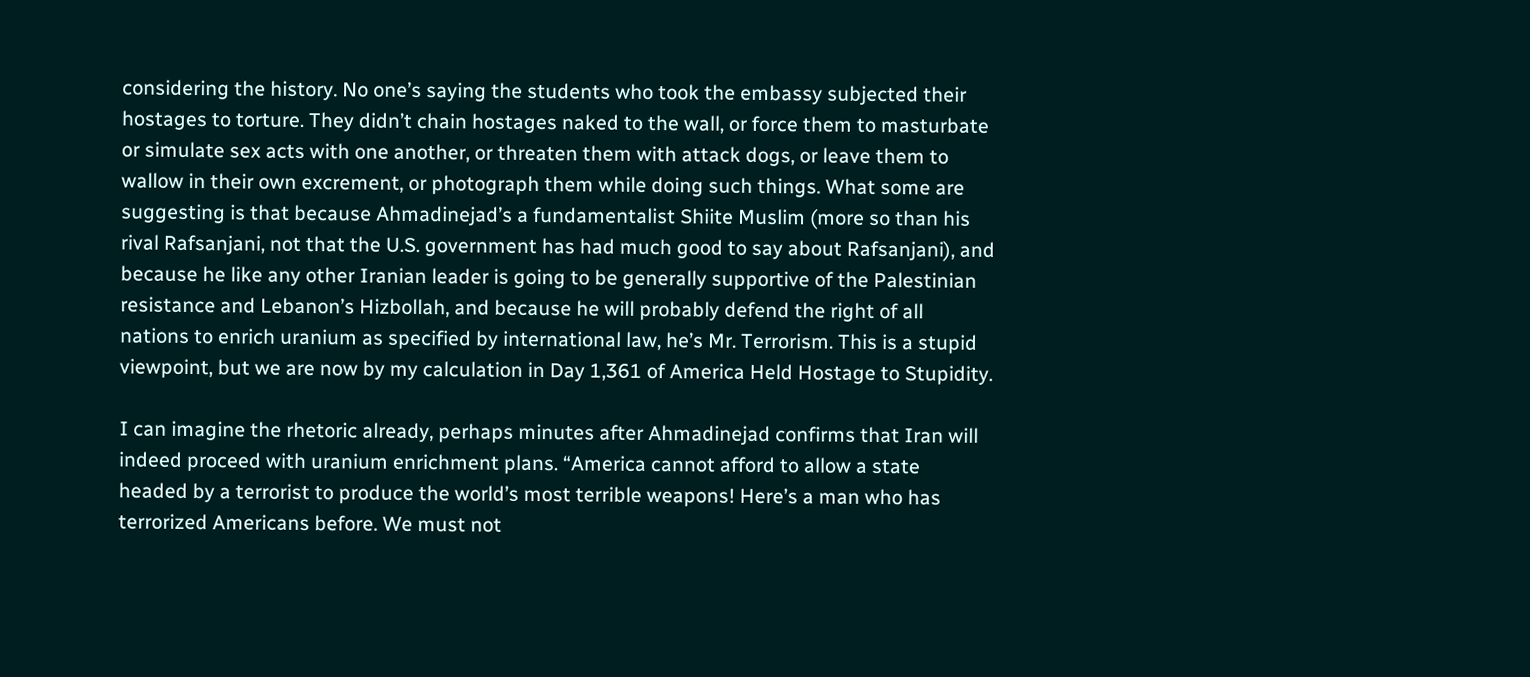considering the history. No one’s saying the students who took the embassy subjected their hostages to torture. They didn’t chain hostages naked to the wall, or force them to masturbate or simulate sex acts with one another, or threaten them with attack dogs, or leave them to wallow in their own excrement, or photograph them while doing such things. What some are suggesting is that because Ahmadinejad’s a fundamentalist Shiite Muslim (more so than his rival Rafsanjani, not that the U.S. government has had much good to say about Rafsanjani), and because he like any other Iranian leader is going to be generally supportive of the Palestinian resistance and Lebanon’s Hizbollah, and because he will probably defend the right of all nations to enrich uranium as specified by international law, he’s Mr. Terrorism. This is a stupid viewpoint, but we are now by my calculation in Day 1,361 of America Held Hostage to Stupidity.

I can imagine the rhetoric already, perhaps minutes after Ahmadinejad confirms that Iran will indeed proceed with uranium enrichment plans. “America cannot afford to allow a state headed by a terrorist to produce the world’s most terrible weapons! Here’s a man who has terrorized Americans before. We must not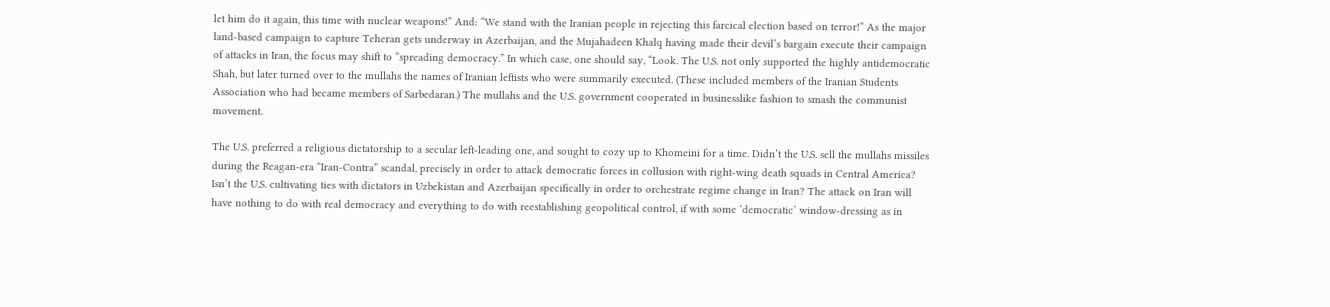let him do it again, this time with nuclear weapons!” And: “We stand with the Iranian people in rejecting this farcical election based on terror!” As the major land-based campaign to capture Teheran gets underway in Azerbaijan, and the Mujahadeen Khalq having made their devil’s bargain execute their campaign of attacks in Iran, the focus may shift to “spreading democracy.” In which case, one should say, “Look. The U.S. not only supported the highly antidemocratic Shah, but later turned over to the mullahs the names of Iranian leftists who were summarily executed. (These included members of the Iranian Students Association who had became members of Sarbedaran.) The mullahs and the U.S. government cooperated in businesslike fashion to smash the communist movement.

The U.S. preferred a religious dictatorship to a secular left-leading one, and sought to cozy up to Khomeini for a time. Didn’t the U.S. sell the mullahs missiles during the Reagan-era “Iran-Contra” scandal, precisely in order to attack democratic forces in collusion with right-wing death squads in Central America? Isn’t the U.S. cultivating ties with dictators in Uzbekistan and Azerbaijan specifically in order to orchestrate regime change in Iran? The attack on Iran will have nothing to do with real democracy and everything to do with reestablishing geopolitical control, if with some ‘democratic’ window-dressing as in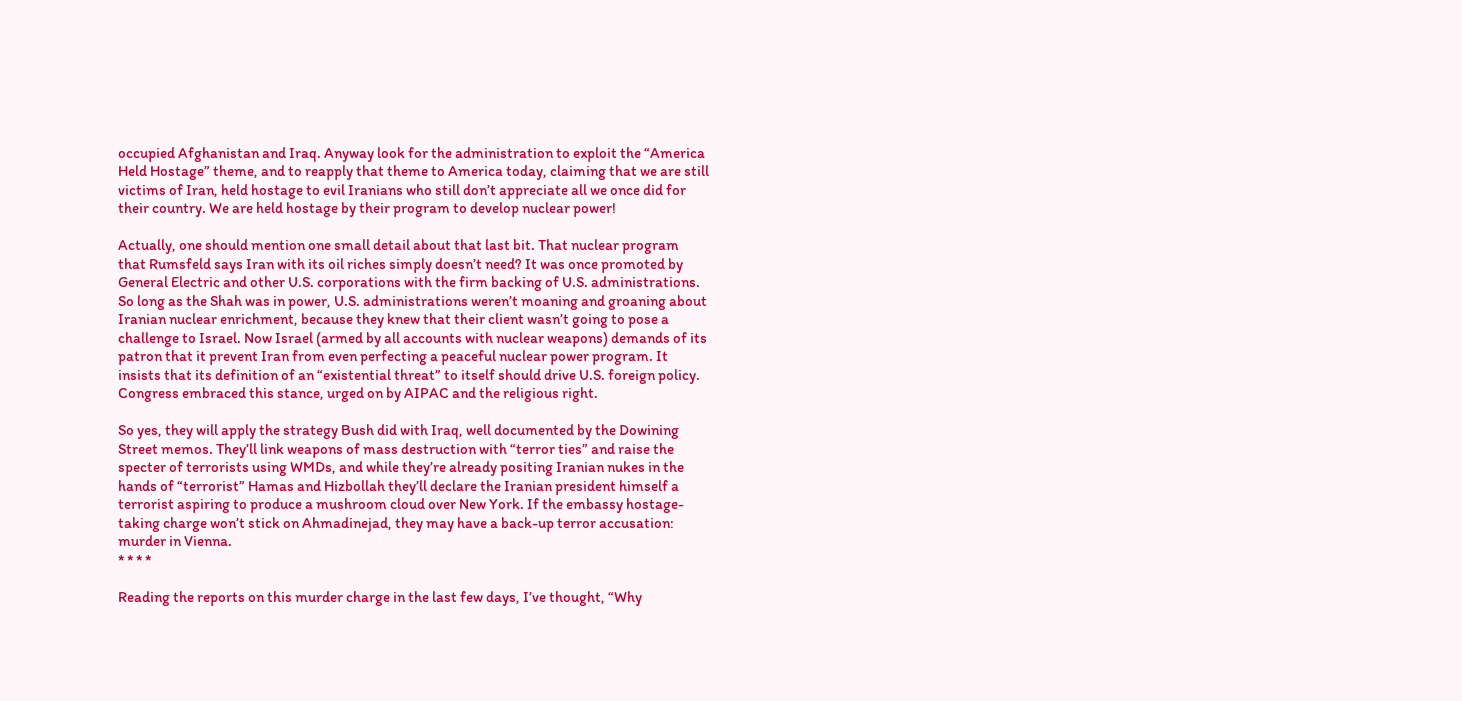occupied Afghanistan and Iraq. Anyway look for the administration to exploit the “America Held Hostage” theme, and to reapply that theme to America today, claiming that we are still victims of Iran, held hostage to evil Iranians who still don’t appreciate all we once did for their country. We are held hostage by their program to develop nuclear power!

Actually, one should mention one small detail about that last bit. That nuclear program that Rumsfeld says Iran with its oil riches simply doesn’t need? It was once promoted by General Electric and other U.S. corporations with the firm backing of U.S. administrations. So long as the Shah was in power, U.S. administrations weren’t moaning and groaning about Iranian nuclear enrichment, because they knew that their client wasn’t going to pose a challenge to Israel. Now Israel (armed by all accounts with nuclear weapons) demands of its patron that it prevent Iran from even perfecting a peaceful nuclear power program. It insists that its definition of an “existential threat” to itself should drive U.S. foreign policy. Congress embraced this stance, urged on by AIPAC and the religious right.

So yes, they will apply the strategy Bush did with Iraq, well documented by the Dowining Street memos. They’ll link weapons of mass destruction with “terror ties” and raise the specter of terrorists using WMDs, and while they’re already positing Iranian nukes in the hands of “terrorist” Hamas and Hizbollah they’ll declare the Iranian president himself a terrorist aspiring to produce a mushroom cloud over New York. If the embassy hostage-taking charge won’t stick on Ahmadinejad, they may have a back-up terror accusation: murder in Vienna.
* * * *

Reading the reports on this murder charge in the last few days, I’ve thought, “Why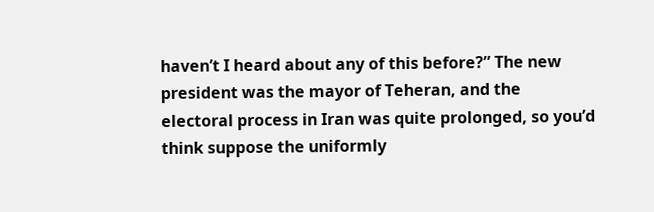haven’t I heard about any of this before?” The new president was the mayor of Teheran, and the electoral process in Iran was quite prolonged, so you’d think suppose the uniformly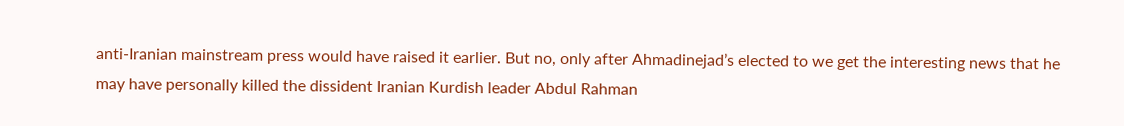anti-Iranian mainstream press would have raised it earlier. But no, only after Ahmadinejad’s elected to we get the interesting news that he may have personally killed the dissident Iranian Kurdish leader Abdul Rahman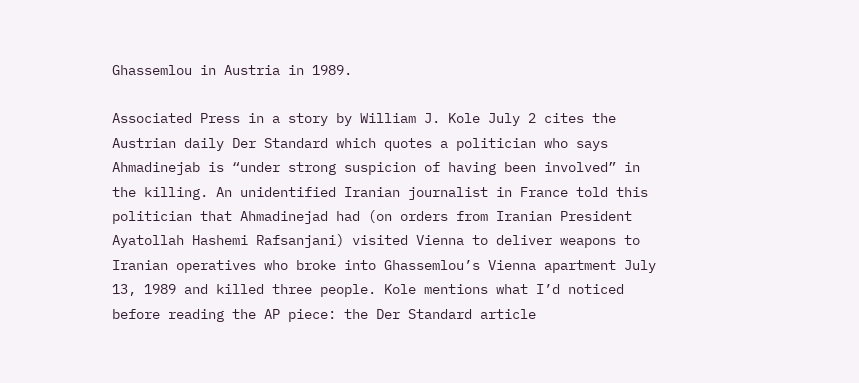Ghassemlou in Austria in 1989.

Associated Press in a story by William J. Kole July 2 cites the Austrian daily Der Standard which quotes a politician who says Ahmadinejab is “under strong suspicion of having been involved” in the killing. An unidentified Iranian journalist in France told this politician that Ahmadinejad had (on orders from Iranian President Ayatollah Hashemi Rafsanjani) visited Vienna to deliver weapons to Iranian operatives who broke into Ghassemlou’s Vienna apartment July 13, 1989 and killed three people. Kole mentions what I’d noticed before reading the AP piece: the Der Standard article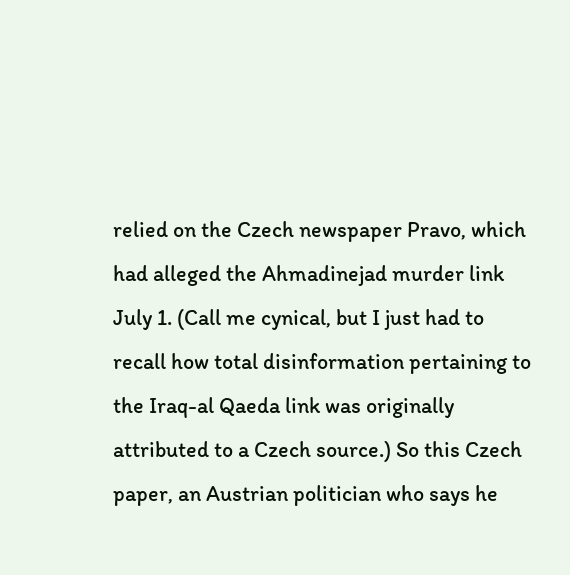relied on the Czech newspaper Pravo, which had alleged the Ahmadinejad murder link July 1. (Call me cynical, but I just had to recall how total disinformation pertaining to the Iraq-al Qaeda link was originally attributed to a Czech source.) So this Czech paper, an Austrian politician who says he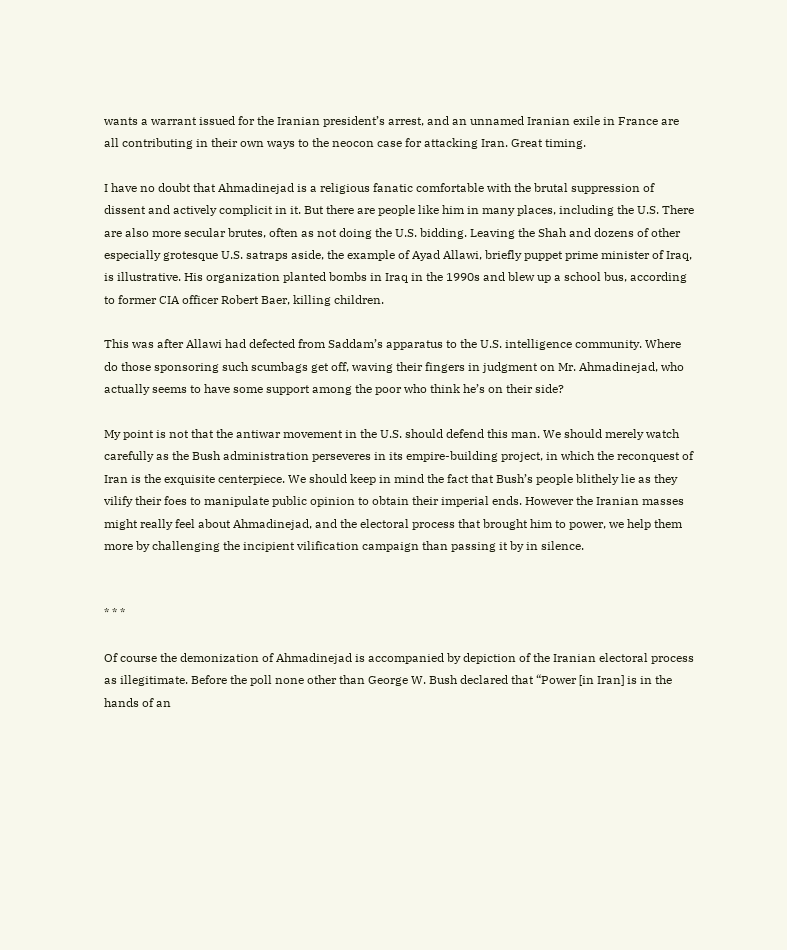wants a warrant issued for the Iranian president’s arrest, and an unnamed Iranian exile in France are all contributing in their own ways to the neocon case for attacking Iran. Great timing.

I have no doubt that Ahmadinejad is a religious fanatic comfortable with the brutal suppression of dissent and actively complicit in it. But there are people like him in many places, including the U.S. There are also more secular brutes, often as not doing the U.S. bidding. Leaving the Shah and dozens of other especially grotesque U.S. satraps aside, the example of Ayad Allawi, briefly puppet prime minister of Iraq, is illustrative. His organization planted bombs in Iraq in the 1990s and blew up a school bus, according to former CIA officer Robert Baer, killing children.

This was after Allawi had defected from Saddam’s apparatus to the U.S. intelligence community. Where do those sponsoring such scumbags get off, waving their fingers in judgment on Mr. Ahmadinejad, who actually seems to have some support among the poor who think he’s on their side?

My point is not that the antiwar movement in the U.S. should defend this man. We should merely watch carefully as the Bush administration perseveres in its empire-building project, in which the reconquest of Iran is the exquisite centerpiece. We should keep in mind the fact that Bush’s people blithely lie as they vilify their foes to manipulate public opinion to obtain their imperial ends. However the Iranian masses might really feel about Ahmadinejad, and the electoral process that brought him to power, we help them more by challenging the incipient vilification campaign than passing it by in silence.


* * *

Of course the demonization of Ahmadinejad is accompanied by depiction of the Iranian electoral process as illegitimate. Before the poll none other than George W. Bush declared that “Power [in Iran] is in the hands of an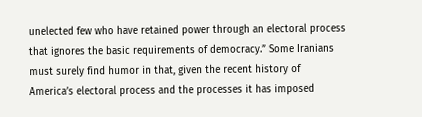unelected few who have retained power through an electoral process that ignores the basic requirements of democracy.” Some Iranians must surely find humor in that, given the recent history of America’s electoral process and the processes it has imposed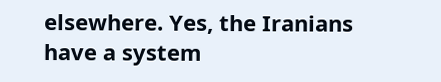elsewhere. Yes, the Iranians have a system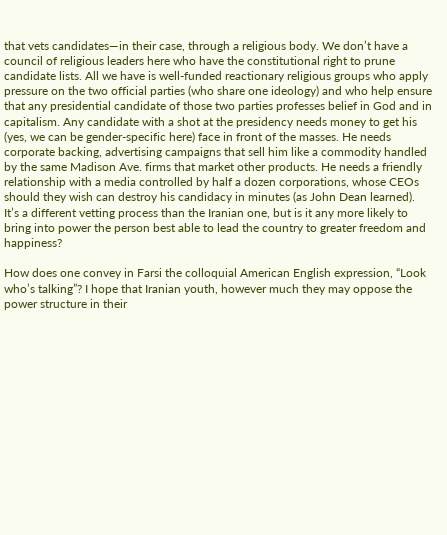that vets candidates—in their case, through a religious body. We don’t have a council of religious leaders here who have the constitutional right to prune candidate lists. All we have is well-funded reactionary religious groups who apply pressure on the two official parties (who share one ideology) and who help ensure that any presidential candidate of those two parties professes belief in God and in capitalism. Any candidate with a shot at the presidency needs money to get his (yes, we can be gender-specific here) face in front of the masses. He needs corporate backing, advertising campaigns that sell him like a commodity handled by the same Madison Ave. firms that market other products. He needs a friendly relationship with a media controlled by half a dozen corporations, whose CEOs should they wish can destroy his candidacy in minutes (as John Dean learned). It’s a different vetting process than the Iranian one, but is it any more likely to bring into power the person best able to lead the country to greater freedom and happiness?

How does one convey in Farsi the colloquial American English expression, “Look who’s talking”? I hope that Iranian youth, however much they may oppose the power structure in their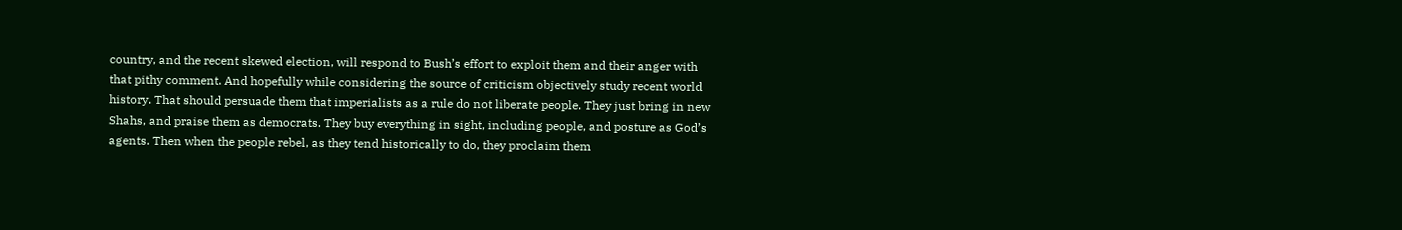country, and the recent skewed election, will respond to Bush’s effort to exploit them and their anger with that pithy comment. And hopefully while considering the source of criticism objectively study recent world history. That should persuade them that imperialists as a rule do not liberate people. They just bring in new Shahs, and praise them as democrats. They buy everything in sight, including people, and posture as God’s agents. Then when the people rebel, as they tend historically to do, they proclaim them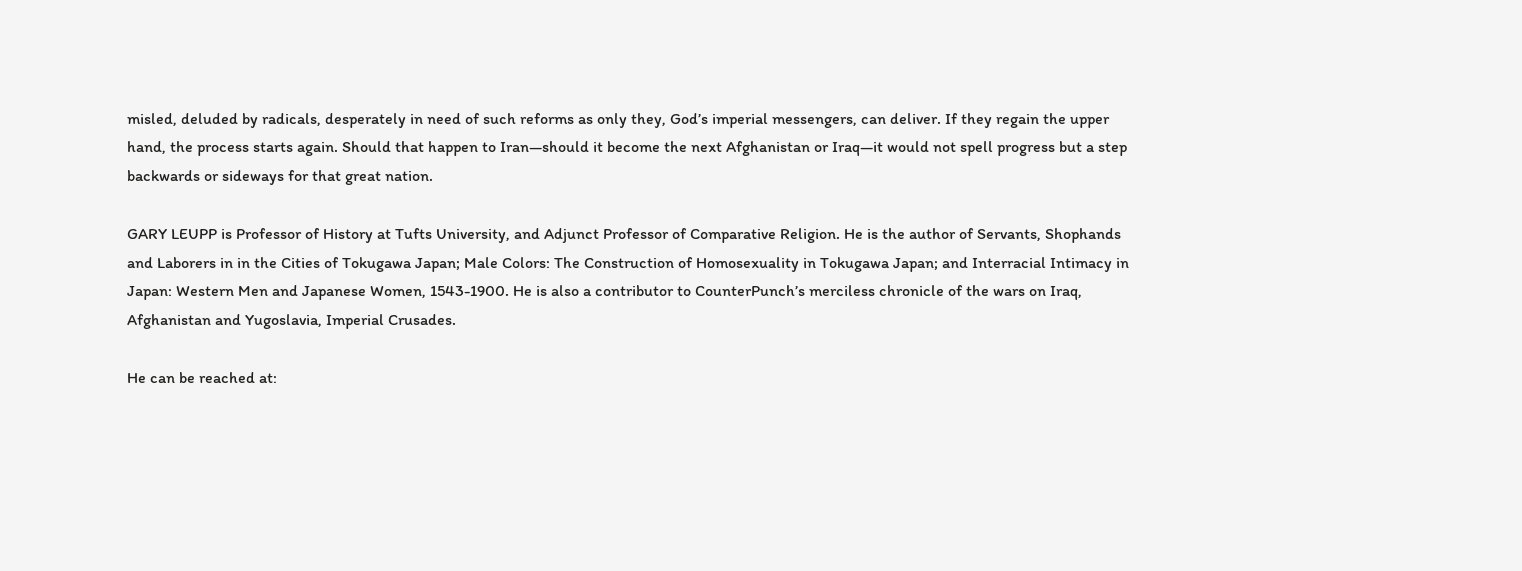misled, deluded by radicals, desperately in need of such reforms as only they, God’s imperial messengers, can deliver. If they regain the upper hand, the process starts again. Should that happen to Iran—should it become the next Afghanistan or Iraq—it would not spell progress but a step backwards or sideways for that great nation.

GARY LEUPP is Professor of History at Tufts University, and Adjunct Professor of Comparative Religion. He is the author of Servants, Shophands and Laborers in in the Cities of Tokugawa Japan; Male Colors: The Construction of Homosexuality in Tokugawa Japan; and Interracial Intimacy in Japan: Western Men and Japanese Women, 1543-1900. He is also a contributor to CounterPunch’s merciless chronicle of the wars on Iraq, Afghanistan and Yugoslavia, Imperial Crusades.

He can be reached at: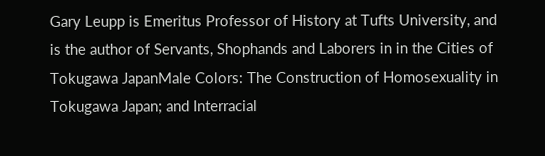Gary Leupp is Emeritus Professor of History at Tufts University, and is the author of Servants, Shophands and Laborers in in the Cities of Tokugawa JapanMale Colors: The Construction of Homosexuality in Tokugawa Japan; and Interracial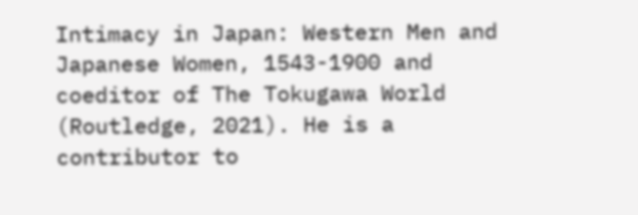Intimacy in Japan: Western Men and Japanese Women, 1543-1900 and coeditor of The Tokugawa World (Routledge, 2021). He is a contributor to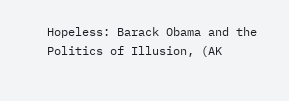Hopeless: Barack Obama and the Politics of Illusion, (AK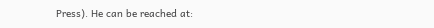Press). He can be reached at: